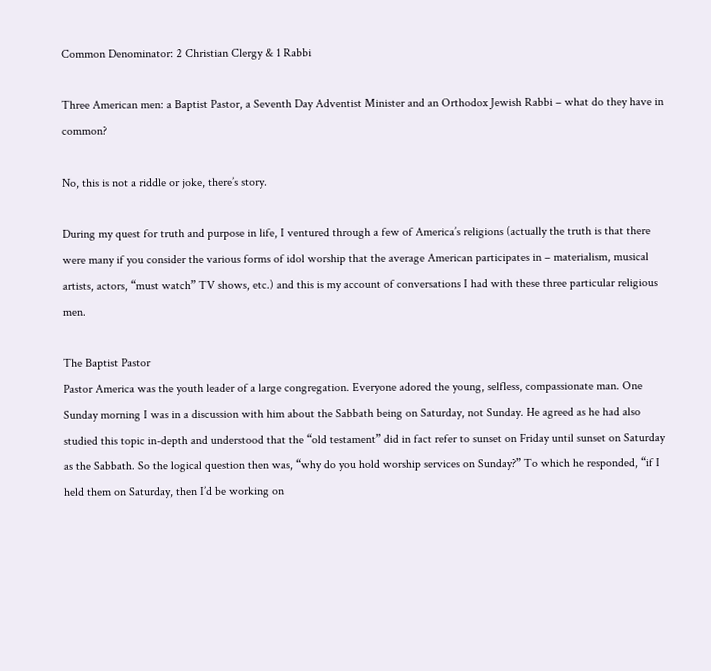Common Denominator: 2 Christian Clergy & 1 Rabbi

Three American men: a Baptist Pastor, a Seventh Day Adventist Minister and an Orthodox Jewish Rabbi – what do they have in common?

No, this is not a riddle or joke, there’s story.

During my quest for truth and purpose in life, I ventured through a few of America’s religions (actually the truth is that there were many if you consider the various forms of idol worship that the average American participates in – materialism, musical artists, actors, “must watch” TV shows, etc.) and this is my account of conversations I had with these three particular religious men.

The Baptist Pastor
Pastor America was the youth leader of a large congregation. Everyone adored the young, selfless, compassionate man. One Sunday morning I was in a discussion with him about the Sabbath being on Saturday, not Sunday. He agreed as he had also studied this topic in-depth and understood that the “old testament” did in fact refer to sunset on Friday until sunset on Saturday as the Sabbath. So the logical question then was, “why do you hold worship services on Sunday?” To which he responded, “if I held them on Saturday, then I’d be working on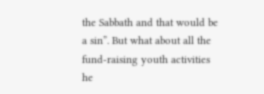the Sabbath and that would be a sin”. But what about all the fund-raising youth activities he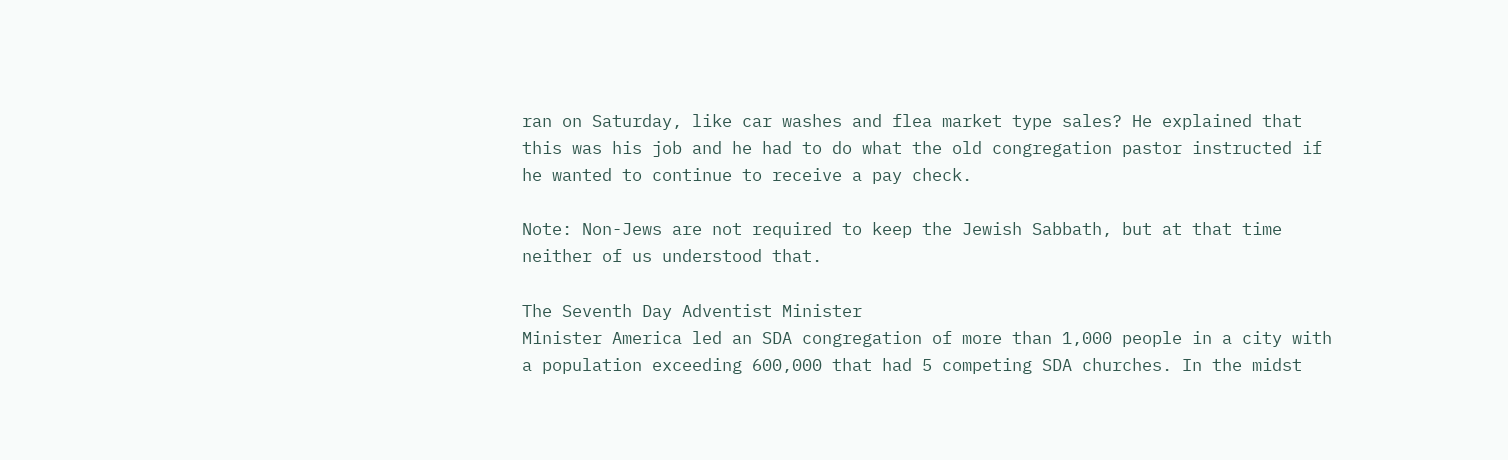ran on Saturday, like car washes and flea market type sales? He explained that this was his job and he had to do what the old congregation pastor instructed if he wanted to continue to receive a pay check.

Note: Non-Jews are not required to keep the Jewish Sabbath, but at that time neither of us understood that.

The Seventh Day Adventist Minister
Minister America led an SDA congregation of more than 1,000 people in a city with a population exceeding 600,000 that had 5 competing SDA churches. In the midst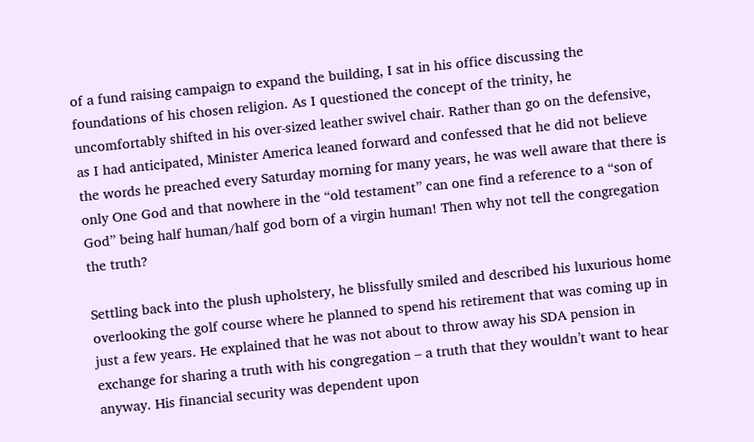of a fund raising campaign to expand the building, I sat in his office discussing the foundations of his chosen religion. As I questioned the concept of the trinity, he uncomfortably shifted in his over-sized leather swivel chair. Rather than go on the defensive, as I had anticipated, Minister America leaned forward and confessed that he did not believe the words he preached every Saturday morning for many years, he was well aware that there is only One God and that nowhere in the “old testament” can one find a reference to a “son of God” being half human/half god born of a virgin human! Then why not tell the congregation the truth?

Settling back into the plush upholstery, he blissfully smiled and described his luxurious home overlooking the golf course where he planned to spend his retirement that was coming up in just a few years. He explained that he was not about to throw away his SDA pension in exchange for sharing a truth with his congregation – a truth that they wouldn’t want to hear anyway. His financial security was dependent upon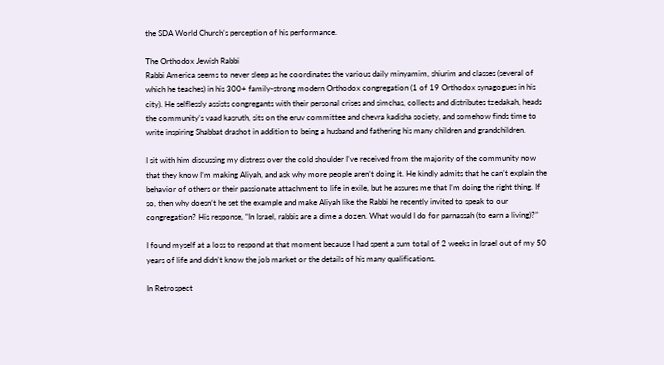the SDA World Church’s perception of his performance.

The Orthodox Jewish Rabbi
Rabbi America seems to never sleep as he coordinates the various daily minyamim, shiurim and classes (several of which he teaches) in his 300+ family-strong modern Orthodox congregation (1 of 19 Orthodox synagogues in his city). He selflessly assists congregants with their personal crises and simchas, collects and distributes tzedakah, heads the community’s vaad kasruth, sits on the eruv committee and chevra kadisha society, and somehow finds time to write inspiring Shabbat drashot in addition to being a husband and fathering his many children and grandchildren.

I sit with him discussing my distress over the cold shoulder I’ve received from the majority of the community now that they know I’m making Aliyah, and ask why more people aren’t doing it. He kindly admits that he can’t explain the behavior of others or their passionate attachment to life in exile, but he assures me that I’m doing the right thing. If so, then why doesn’t he set the example and make Aliyah like the Rabbi he recently invited to speak to our congregation? His response, “In Israel, rabbis are a dime a dozen. What would I do for parnassah (to earn a living)?”

I found myself at a loss to respond at that moment because I had spent a sum total of 2 weeks in Israel out of my 50 years of life and didn’t know the job market or the details of his many qualifications.

In Retrospect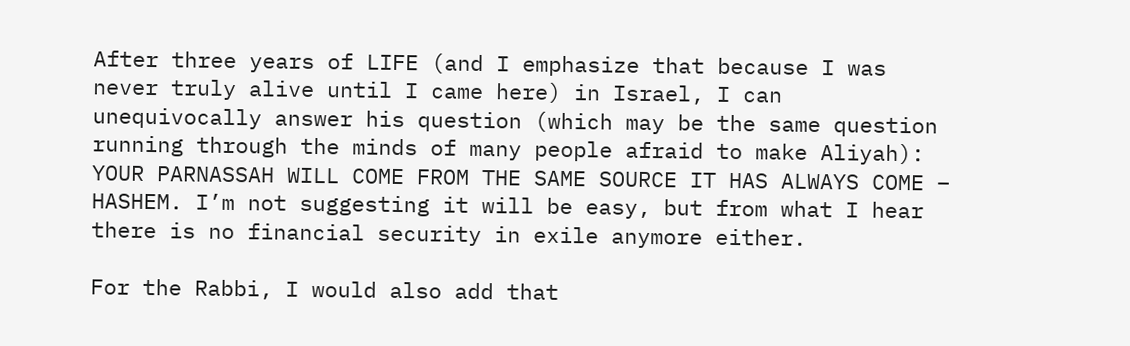After three years of LIFE (and I emphasize that because I was never truly alive until I came here) in Israel, I can unequivocally answer his question (which may be the same question running through the minds of many people afraid to make Aliyah): YOUR PARNASSAH WILL COME FROM THE SAME SOURCE IT HAS ALWAYS COME – HASHEM. I’m not suggesting it will be easy, but from what I hear there is no financial security in exile anymore either.

For the Rabbi, I would also add that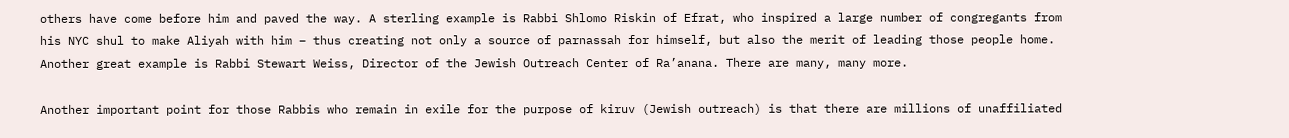others have come before him and paved the way. A sterling example is Rabbi Shlomo Riskin of Efrat, who inspired a large number of congregants from his NYC shul to make Aliyah with him – thus creating not only a source of parnassah for himself, but also the merit of leading those people home.  Another great example is Rabbi Stewart Weiss, Director of the Jewish Outreach Center of Ra’anana. There are many, many more.

Another important point for those Rabbis who remain in exile for the purpose of kiruv (Jewish outreach) is that there are millions of unaffiliated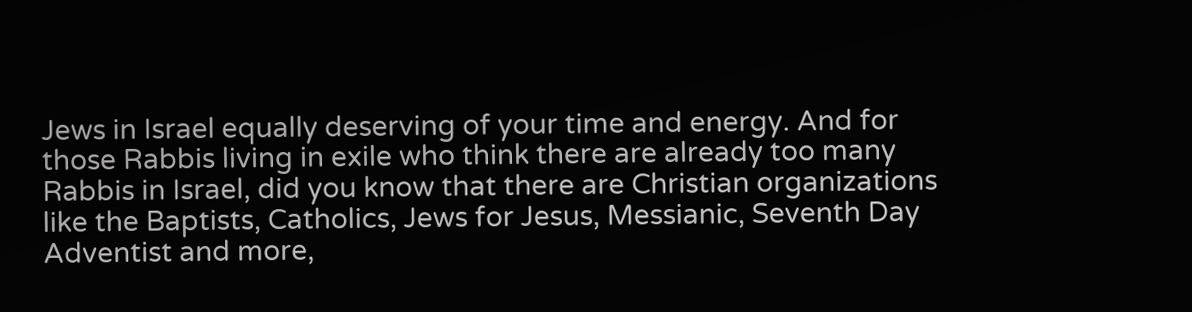Jews in Israel equally deserving of your time and energy. And for those Rabbis living in exile who think there are already too many Rabbis in Israel, did you know that there are Christian organizations like the Baptists, Catholics, Jews for Jesus, Messianic, Seventh Day Adventist and more,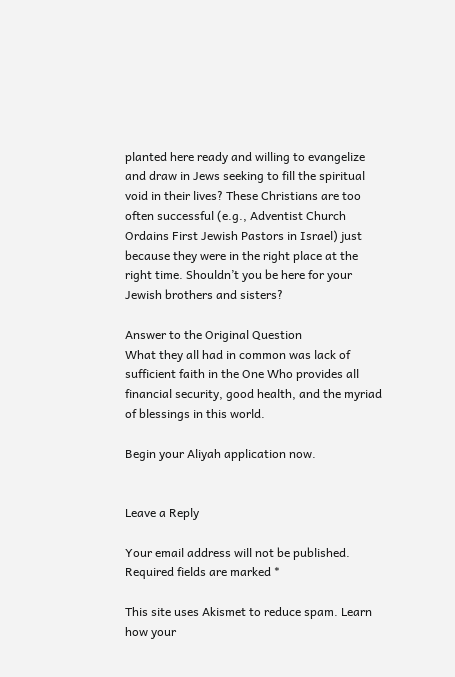planted here ready and willing to evangelize and draw in Jews seeking to fill the spiritual void in their lives? These Christians are too often successful (e.g., Adventist Church Ordains First Jewish Pastors in Israel) just because they were in the right place at the right time. Shouldn’t you be here for your Jewish brothers and sisters?

Answer to the Original Question
What they all had in common was lack of sufficient faith in the One Who provides all financial security, good health, and the myriad of blessings in this world.

Begin your Aliyah application now.


Leave a Reply

Your email address will not be published. Required fields are marked *

This site uses Akismet to reduce spam. Learn how your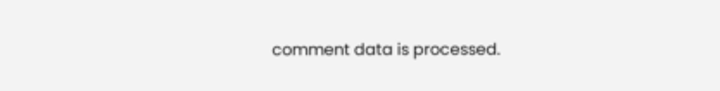comment data is processed.